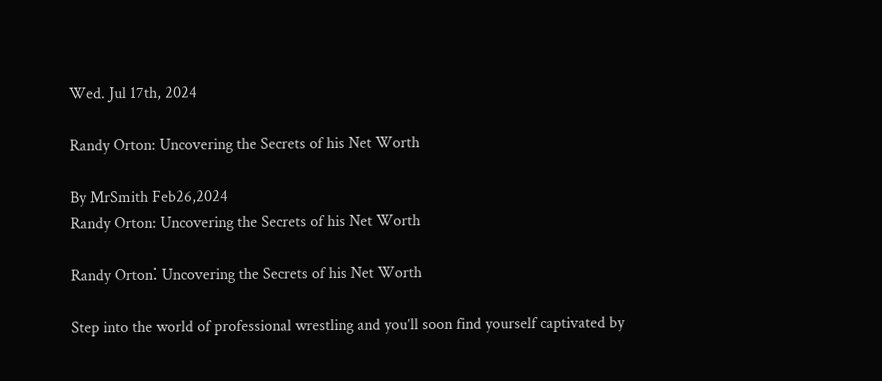Wed. Jul 17th, 2024

Randy Orton: Uncovering the Secrets of his Net Worth

By MrSmith Feb26,2024
Randy Orton: Uncovering the Secrets of his Net Worth

Randy Orton⁚ Uncovering the Secrets of his Net Worth

Step into the world of professional wrestling and you’ll soon find yourself captivated by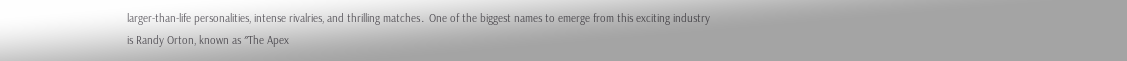larger-than-life personalities, intense rivalries, and thrilling matches․ One of the biggest names to emerge from this exciting industry is Randy Orton, known as ″The Apex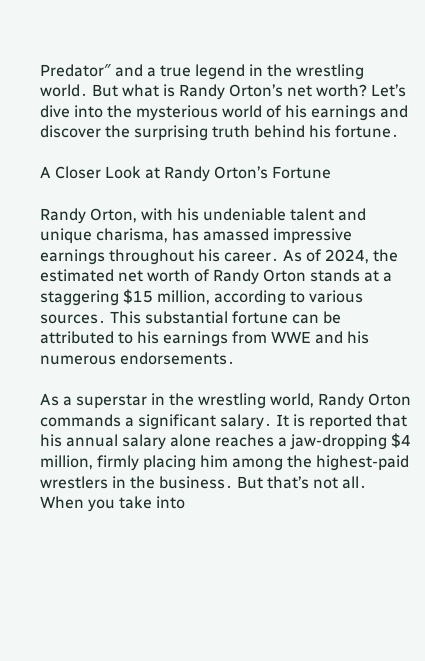Predator″ and a true legend in the wrestling world․ But what is Randy Orton’s net worth? Let’s dive into the mysterious world of his earnings and discover the surprising truth behind his fortune․

A Closer Look at Randy Orton’s Fortune

Randy Orton, with his undeniable talent and unique charisma, has amassed impressive earnings throughout his career․ As of 2024, the estimated net worth of Randy Orton stands at a staggering $15 million, according to various sources․ This substantial fortune can be attributed to his earnings from WWE and his numerous endorsements․

As a superstar in the wrestling world, Randy Orton commands a significant salary․ It is reported that his annual salary alone reaches a jaw-dropping $4 million, firmly placing him among the highest-paid wrestlers in the business․ But that’s not all․ When you take into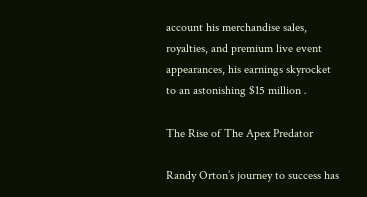account his merchandise sales, royalties, and premium live event appearances, his earnings skyrocket to an astonishing $15 million․

The Rise of The Apex Predator

Randy Orton’s journey to success has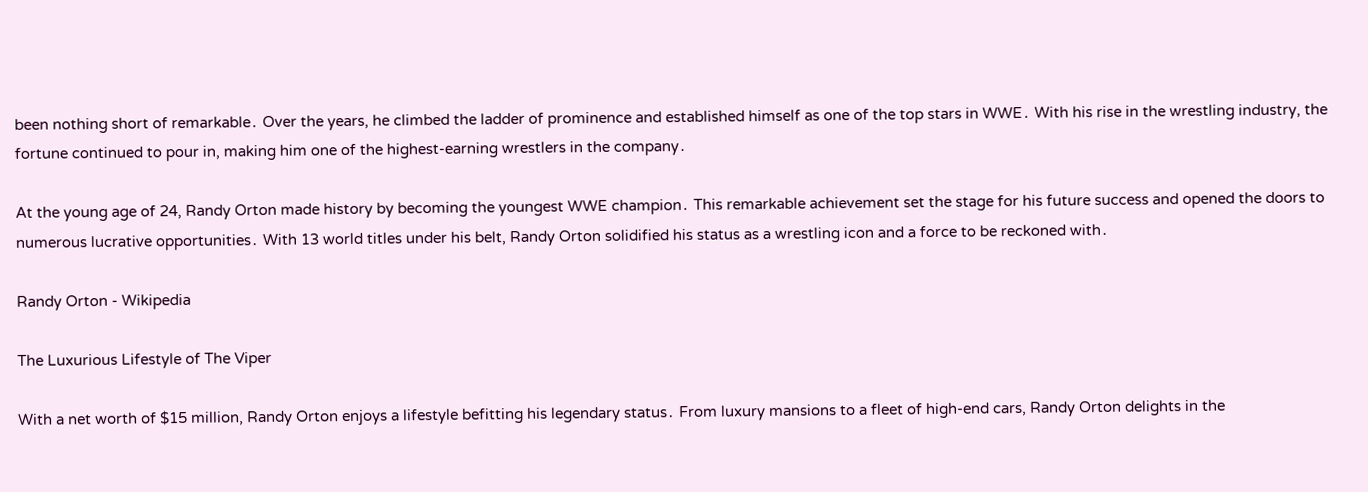been nothing short of remarkable․ Over the years, he climbed the ladder of prominence and established himself as one of the top stars in WWE․ With his rise in the wrestling industry, the fortune continued to pour in, making him one of the highest-earning wrestlers in the company․

At the young age of 24, Randy Orton made history by becoming the youngest WWE champion․ This remarkable achievement set the stage for his future success and opened the doors to numerous lucrative opportunities․ With 13 world titles under his belt, Randy Orton solidified his status as a wrestling icon and a force to be reckoned with․

Randy Orton - Wikipedia

The Luxurious Lifestyle of The Viper

With a net worth of $15 million, Randy Orton enjoys a lifestyle befitting his legendary status․ From luxury mansions to a fleet of high-end cars, Randy Orton delights in the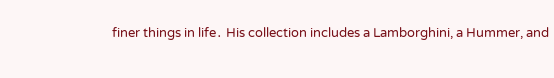finer things in life․ His collection includes a Lamborghini, a Hummer, and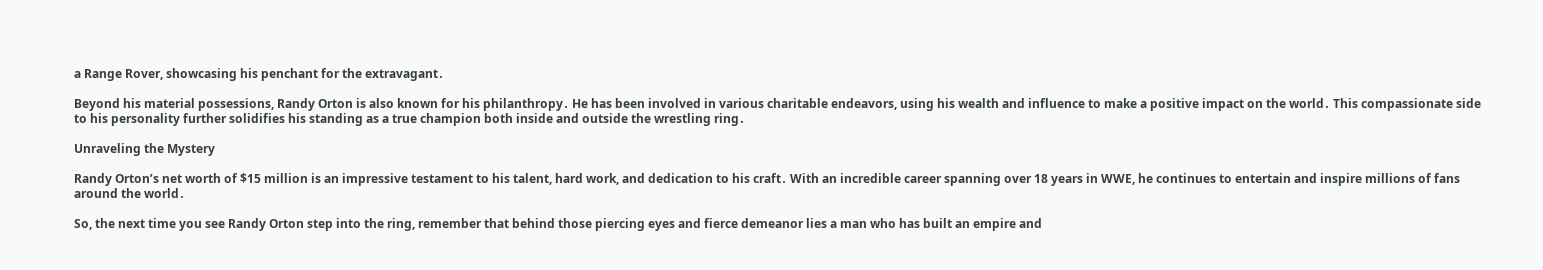a Range Rover, showcasing his penchant for the extravagant․

Beyond his material possessions, Randy Orton is also known for his philanthropy․ He has been involved in various charitable endeavors, using his wealth and influence to make a positive impact on the world․ This compassionate side to his personality further solidifies his standing as a true champion both inside and outside the wrestling ring․

Unraveling the Mystery

Randy Orton’s net worth of $15 million is an impressive testament to his talent, hard work, and dedication to his craft․ With an incredible career spanning over 18 years in WWE, he continues to entertain and inspire millions of fans around the world․

So, the next time you see Randy Orton step into the ring, remember that behind those piercing eyes and fierce demeanor lies a man who has built an empire and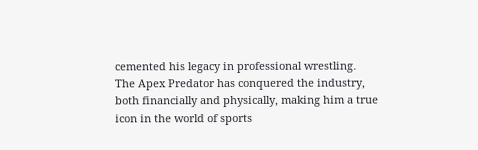cemented his legacy in professional wrestling․ The Apex Predator has conquered the industry, both financially and physically, making him a true icon in the world of sports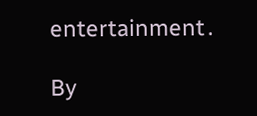entertainment․

By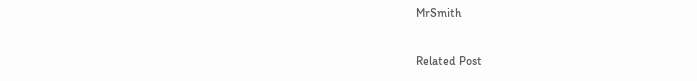MrSmith

Related Post